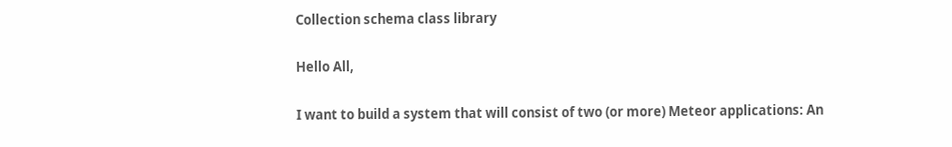Collection schema class library

Hello All,

I want to build a system that will consist of two (or more) Meteor applications: An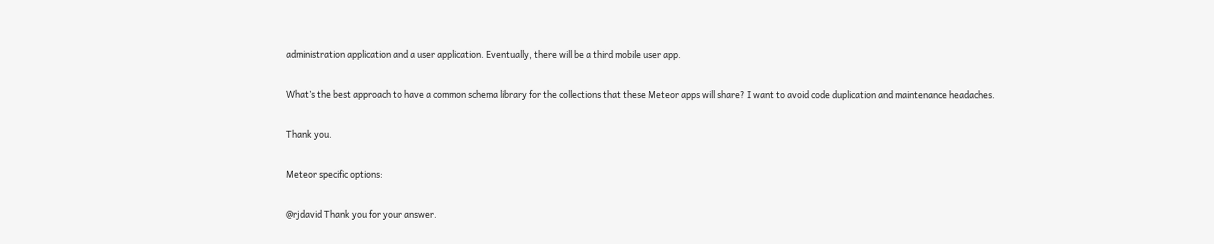administration application and a user application. Eventually, there will be a third mobile user app.

What’s the best approach to have a common schema library for the collections that these Meteor apps will share? I want to avoid code duplication and maintenance headaches.

Thank you.

Meteor specific options:

@rjdavid Thank you for your answer.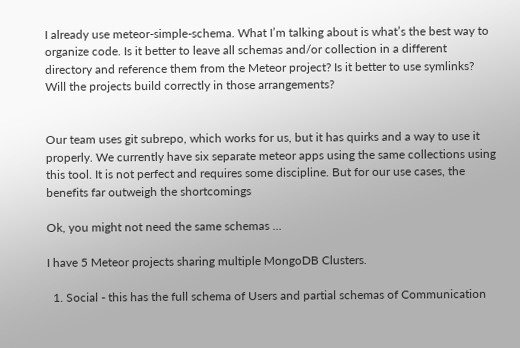I already use meteor-simple-schema. What I’m talking about is what’s the best way to organize code. Is it better to leave all schemas and/or collection in a different directory and reference them from the Meteor project? Is it better to use symlinks? Will the projects build correctly in those arrangements?


Our team uses git subrepo, which works for us, but it has quirks and a way to use it properly. We currently have six separate meteor apps using the same collections using this tool. It is not perfect and requires some discipline. But for our use cases, the benefits far outweigh the shortcomings

Ok, you might not need the same schemas …

I have 5 Meteor projects sharing multiple MongoDB Clusters.

  1. Social - this has the full schema of Users and partial schemas of Communication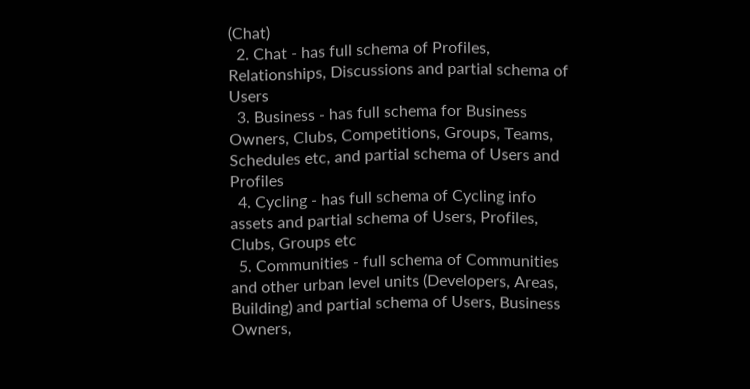(Chat)
  2. Chat - has full schema of Profiles, Relationships, Discussions and partial schema of Users
  3. Business - has full schema for Business Owners, Clubs, Competitions, Groups, Teams, Schedules etc, and partial schema of Users and Profiles
  4. Cycling - has full schema of Cycling info assets and partial schema of Users, Profiles, Clubs, Groups etc
  5. Communities - full schema of Communities and other urban level units (Developers, Areas, Building) and partial schema of Users, Business Owners,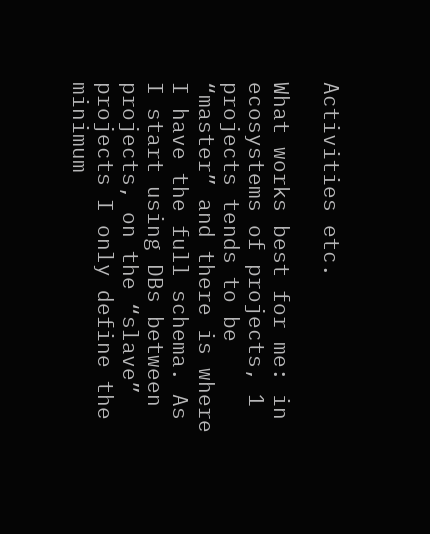Activities etc.

What works best for me: in ecosystems of projects, 1 projects tends to be “master” and there is where I have the full schema. As I start using DBs between projects, on the “slave” projects I only define the minimum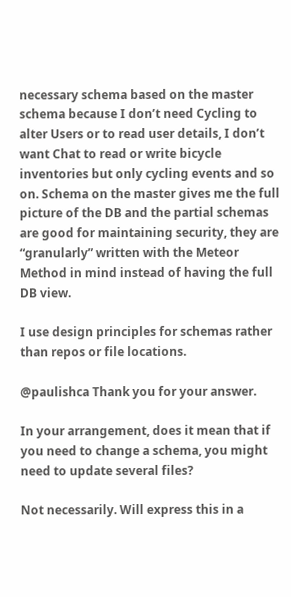necessary schema based on the master schema because I don’t need Cycling to alter Users or to read user details, I don’t want Chat to read or write bicycle inventories but only cycling events and so on. Schema on the master gives me the full picture of the DB and the partial schemas are good for maintaining security, they are “granularly” written with the Meteor Method in mind instead of having the full DB view.

I use design principles for schemas rather than repos or file locations.

@paulishca Thank you for your answer.

In your arrangement, does it mean that if you need to change a schema, you might need to update several files?

Not necessarily. Will express this in a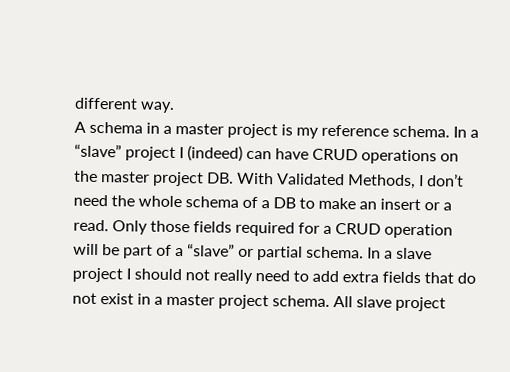different way.
A schema in a master project is my reference schema. In a “slave” project I (indeed) can have CRUD operations on the master project DB. With Validated Methods, I don’t need the whole schema of a DB to make an insert or a read. Only those fields required for a CRUD operation will be part of a “slave” or partial schema. In a slave project I should not really need to add extra fields that do not exist in a master project schema. All slave project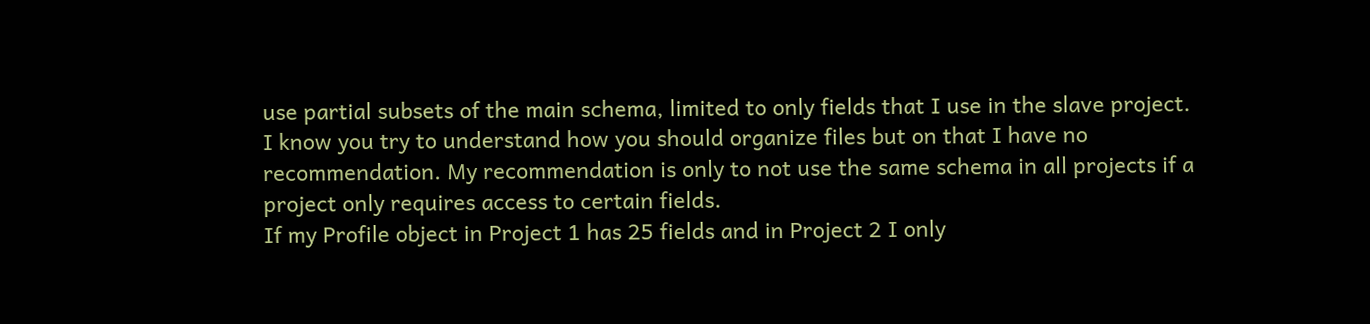use partial subsets of the main schema, limited to only fields that I use in the slave project.
I know you try to understand how you should organize files but on that I have no recommendation. My recommendation is only to not use the same schema in all projects if a project only requires access to certain fields.
If my Profile object in Project 1 has 25 fields and in Project 2 I only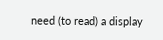need (to read) a display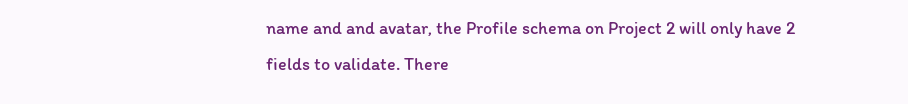name and and avatar, the Profile schema on Project 2 will only have 2 fields to validate. There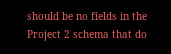should be no fields in the Project 2 schema that do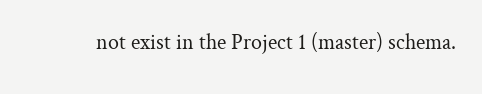not exist in the Project 1 (master) schema.